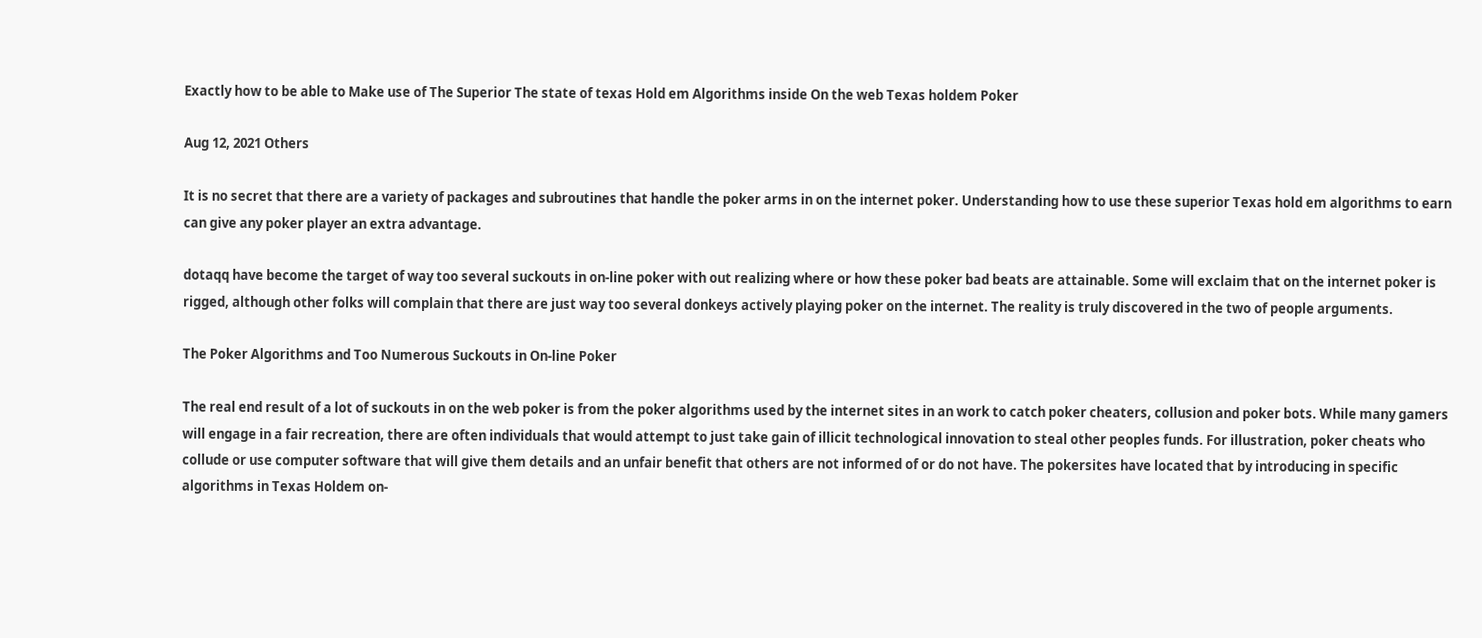Exactly how to be able to Make use of The Superior The state of texas Hold em Algorithms inside On the web Texas holdem Poker

Aug 12, 2021 Others

It is no secret that there are a variety of packages and subroutines that handle the poker arms in on the internet poker. Understanding how to use these superior Texas hold em algorithms to earn can give any poker player an extra advantage.

dotaqq have become the target of way too several suckouts in on-line poker with out realizing where or how these poker bad beats are attainable. Some will exclaim that on the internet poker is rigged, although other folks will complain that there are just way too several donkeys actively playing poker on the internet. The reality is truly discovered in the two of people arguments.

The Poker Algorithms and Too Numerous Suckouts in On-line Poker

The real end result of a lot of suckouts in on the web poker is from the poker algorithms used by the internet sites in an work to catch poker cheaters, collusion and poker bots. While many gamers will engage in a fair recreation, there are often individuals that would attempt to just take gain of illicit technological innovation to steal other peoples funds. For illustration, poker cheats who collude or use computer software that will give them details and an unfair benefit that others are not informed of or do not have. The pokersites have located that by introducing in specific algorithms in Texas Holdem on-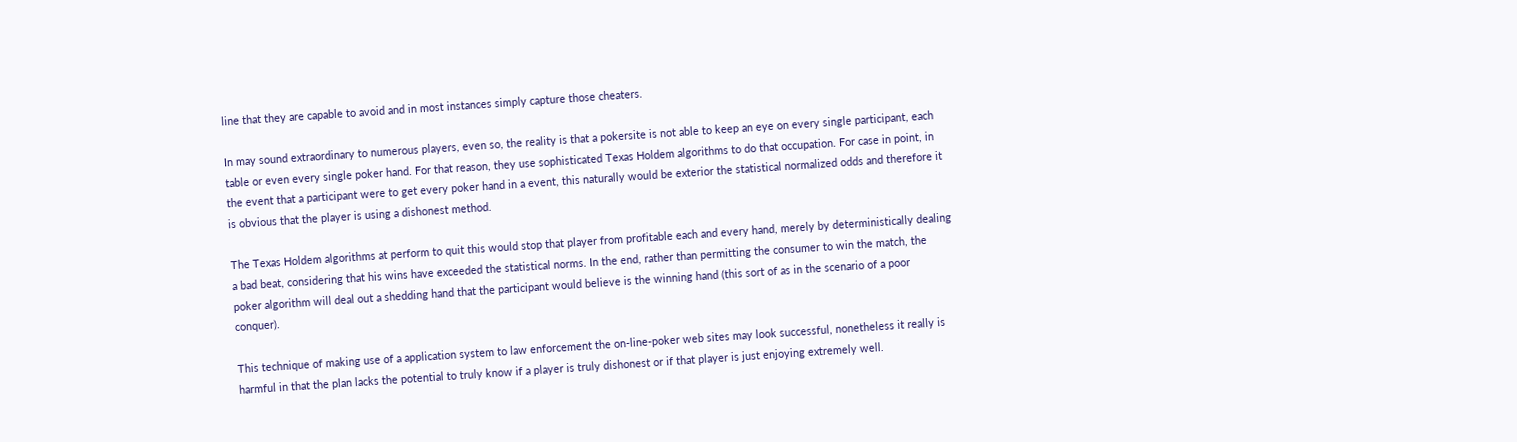line that they are capable to avoid and in most instances simply capture those cheaters.

In may sound extraordinary to numerous players, even so, the reality is that a pokersite is not able to keep an eye on every single participant, each table or even every single poker hand. For that reason, they use sophisticated Texas Holdem algorithms to do that occupation. For case in point, in the event that a participant were to get every poker hand in a event, this naturally would be exterior the statistical normalized odds and therefore it is obvious that the player is using a dishonest method.

The Texas Holdem algorithms at perform to quit this would stop that player from profitable each and every hand, merely by deterministically dealing a bad beat, considering that his wins have exceeded the statistical norms. In the end, rather than permitting the consumer to win the match, the poker algorithm will deal out a shedding hand that the participant would believe is the winning hand (this sort of as in the scenario of a poor conquer).

This technique of making use of a application system to law enforcement the on-line-poker web sites may look successful, nonetheless it really is harmful in that the plan lacks the potential to truly know if a player is truly dishonest or if that player is just enjoying extremely well.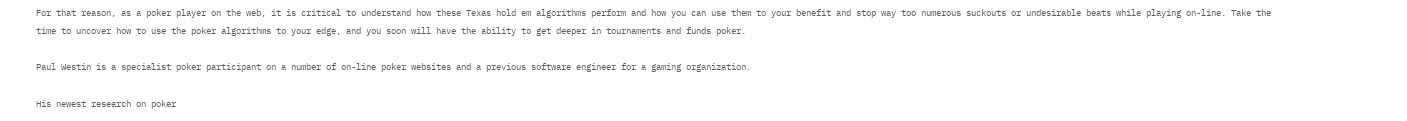For that reason, as a poker player on the web, it is critical to understand how these Texas hold em algorithms perform and how you can use them to your benefit and stop way too numerous suckouts or undesirable beats while playing on-line. Take the time to uncover how to use the poker algorithms to your edge, and you soon will have the ability to get deeper in tournaments and funds poker.

Paul Westin is a specialist poker participant on a number of on-line poker websites and a previous software engineer for a gaming organization.

His newest research on poker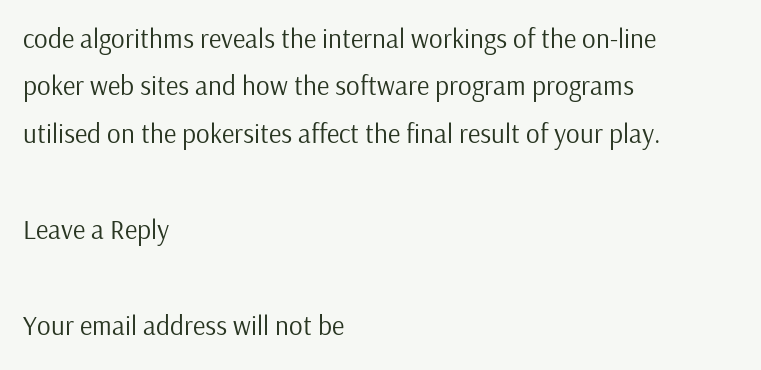code algorithms reveals the internal workings of the on-line poker web sites and how the software program programs utilised on the pokersites affect the final result of your play.

Leave a Reply

Your email address will not be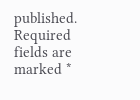published. Required fields are marked *